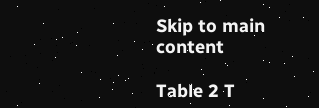Skip to main content

Table 2 T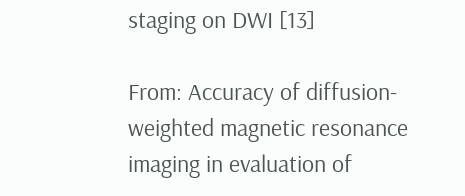staging on DWI [13]

From: Accuracy of diffusion-weighted magnetic resonance imaging in evaluation of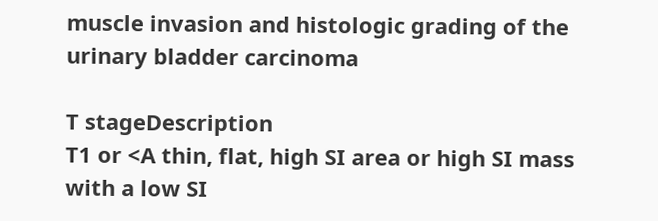muscle invasion and histologic grading of the urinary bladder carcinoma

T stageDescription
T1 or <A thin, flat, high SI area or high SI mass with a low SI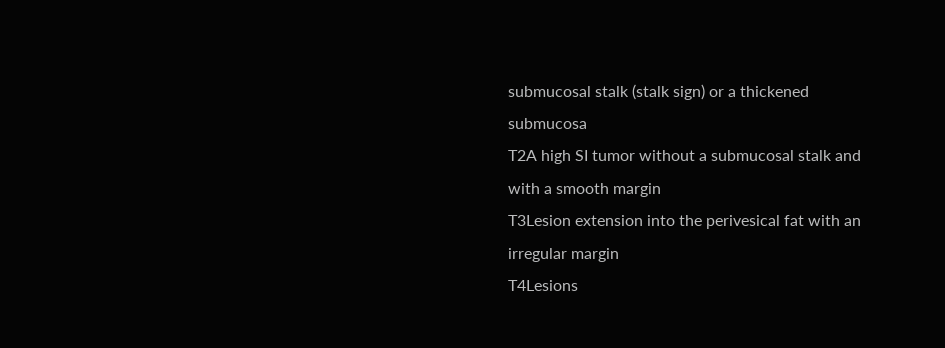submucosal stalk (stalk sign) or a thickened submucosa
T2A high SI tumor without a submucosal stalk and with a smooth margin
T3Lesion extension into the perivesical fat with an irregular margin
T4Lesions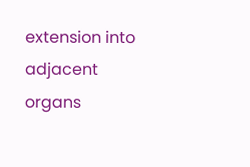extension into adjacent organs